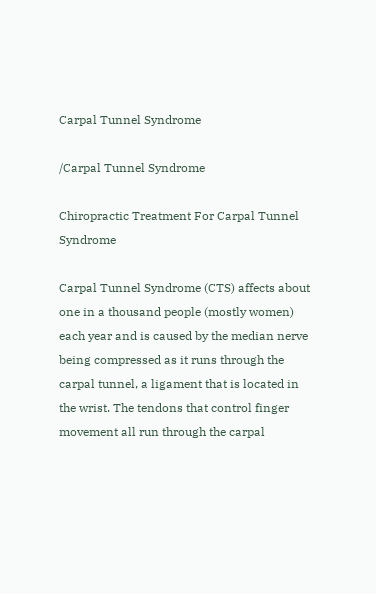Carpal Tunnel Syndrome

/Carpal Tunnel Syndrome

Chiropractic Treatment For Carpal Tunnel Syndrome

Carpal Tunnel Syndrome (CTS) affects about one in a thousand people (mostly women) each year and is caused by the median nerve being compressed as it runs through the carpal tunnel, a ligament that is located in the wrist. The tendons that control finger movement all run through the carpal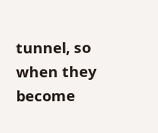tunnel, so when they become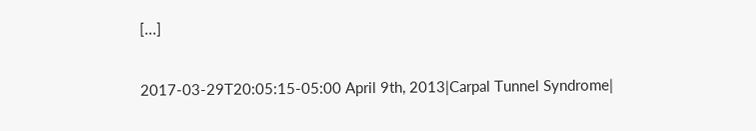[...]

2017-03-29T20:05:15-05:00 April 9th, 2013|Carpal Tunnel Syndrome|